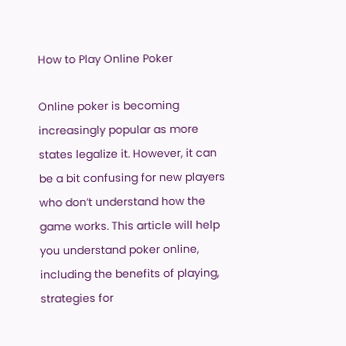How to Play Online Poker

Online poker is becoming increasingly popular as more states legalize it. However, it can be a bit confusing for new players who don’t understand how the game works. This article will help you understand poker online, including the benefits of playing, strategies for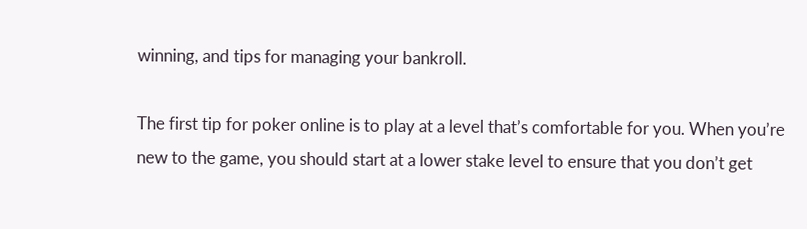winning, and tips for managing your bankroll.

The first tip for poker online is to play at a level that’s comfortable for you. When you’re new to the game, you should start at a lower stake level to ensure that you don’t get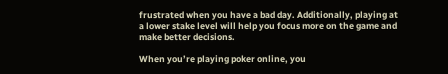frustrated when you have a bad day. Additionally, playing at a lower stake level will help you focus more on the game and make better decisions.

When you’re playing poker online, you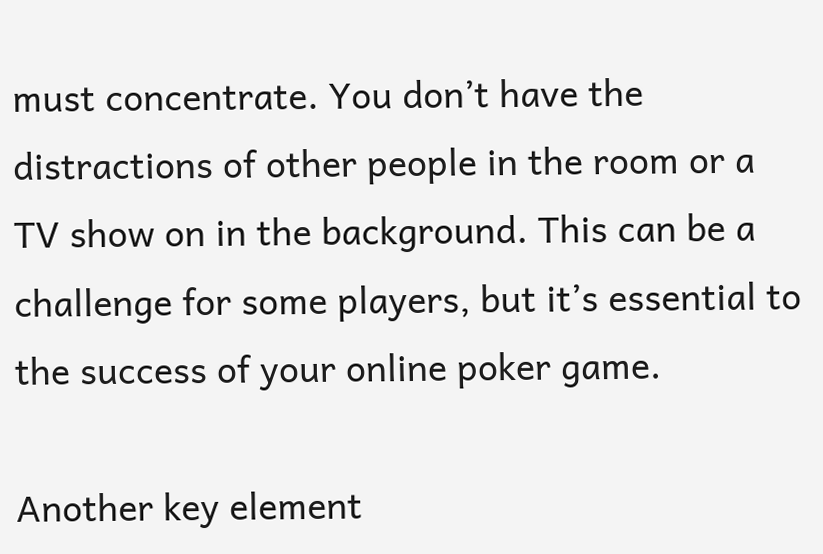must concentrate. You don’t have the distractions of other people in the room or a TV show on in the background. This can be a challenge for some players, but it’s essential to the success of your online poker game.

Another key element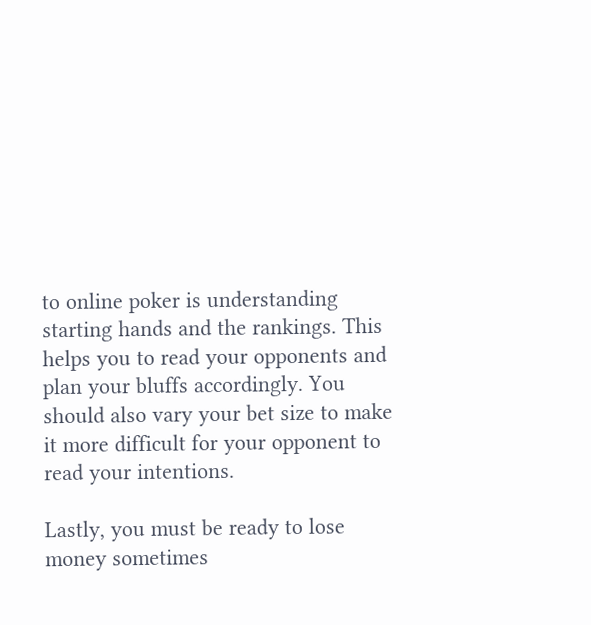to online poker is understanding starting hands and the rankings. This helps you to read your opponents and plan your bluffs accordingly. You should also vary your bet size to make it more difficult for your opponent to read your intentions.

Lastly, you must be ready to lose money sometimes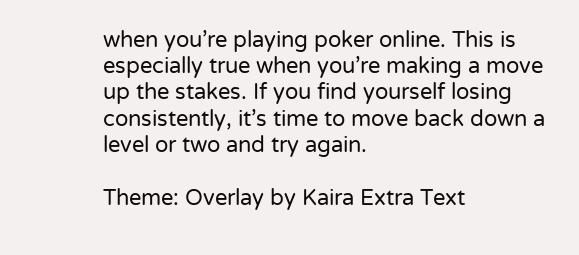when you’re playing poker online. This is especially true when you’re making a move up the stakes. If you find yourself losing consistently, it’s time to move back down a level or two and try again.

Theme: Overlay by Kaira Extra Text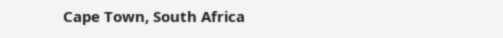Cape Town, South Africa